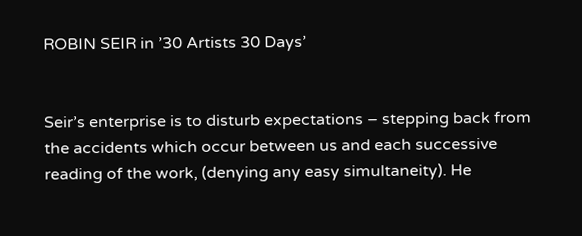ROBIN SEIR in ’30 Artists 30 Days’


Seir’s enterprise is to disturb expectations – stepping back from the accidents which occur between us and each successive reading of the work, (denying any easy simultaneity). He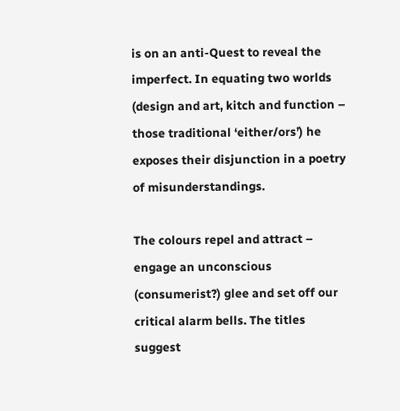is on an anti-Quest to reveal the imperfect. In equating two worlds (design and art, kitch and function – those traditional ‘either/ors’) he exposes their disjunction in a poetry of misunderstandings.

The colours repel and attract – engage an unconscious (consumerist?) glee and set off our critical alarm bells. The titles suggest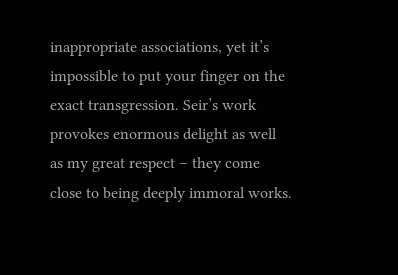inappropriate associations, yet it’s  impossible to put your finger on the exact transgression. Seir’s work provokes enormous delight as well as my great respect – they come close to being deeply immoral works.